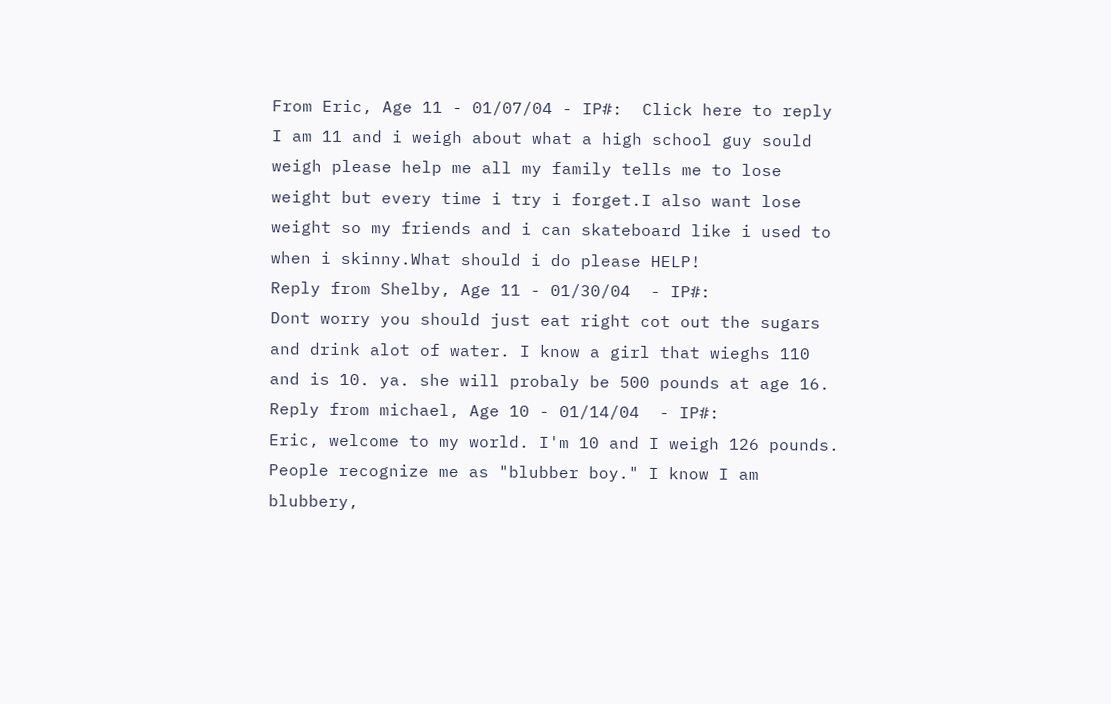From Eric, Age 11 - 01/07/04 - IP#:  Click here to reply
I am 11 and i weigh about what a high school guy sould weigh please help me all my family tells me to lose weight but every time i try i forget.I also want lose weight so my friends and i can skateboard like i used to when i skinny.What should i do please HELP!
Reply from Shelby, Age 11 - 01/30/04  - IP#:
Dont worry you should just eat right cot out the sugars and drink alot of water. I know a girl that wieghs 110 and is 10. ya. she will probaly be 500 pounds at age 16.
Reply from michael, Age 10 - 01/14/04  - IP#:
Eric, welcome to my world. I'm 10 and I weigh 126 pounds. People recognize me as "blubber boy." I know I am blubbery,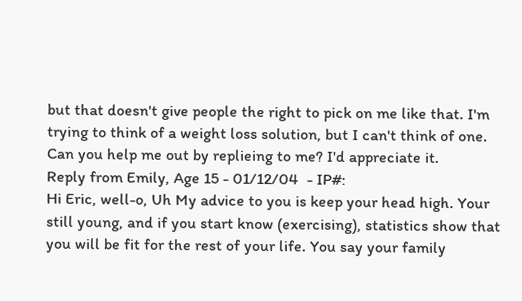but that doesn't give people the right to pick on me like that. I'm trying to think of a weight loss solution, but I can't think of one. Can you help me out by replieing to me? I'd appreciate it.
Reply from Emily, Age 15 - 01/12/04  - IP#:
Hi Eric, well-o, Uh My advice to you is keep your head high. Your still young, and if you start know (exercising), statistics show that you will be fit for the rest of your life. You say your family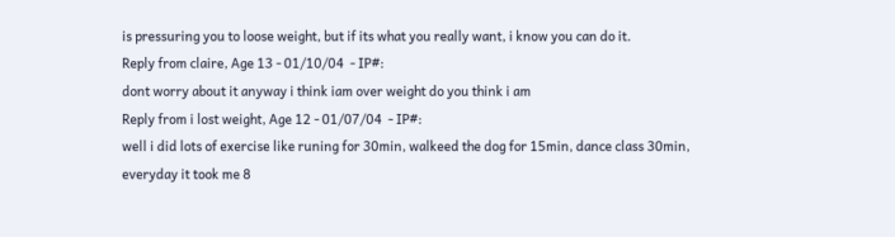is pressuring you to loose weight, but if its what you really want, i know you can do it.
Reply from claire, Age 13 - 01/10/04  - IP#:
dont worry about it anyway i think iam over weight do you think i am
Reply from i lost weight, Age 12 - 01/07/04  - IP#:
well i did lots of exercise like runing for 30min, walkeed the dog for 15min, dance class 30min, everyday it took me 8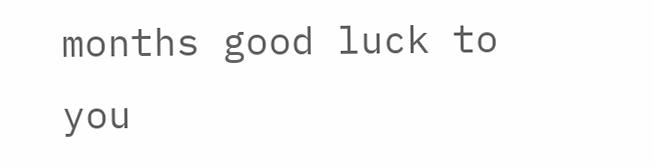months good luck to you